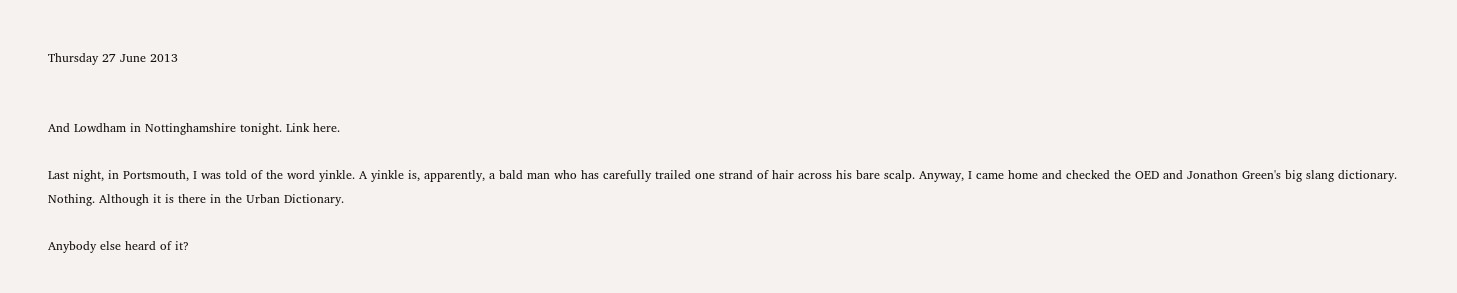Thursday 27 June 2013


And Lowdham in Nottinghamshire tonight. Link here.

Last night, in Portsmouth, I was told of the word yinkle. A yinkle is, apparently, a bald man who has carefully trailed one strand of hair across his bare scalp. Anyway, I came home and checked the OED and Jonathon Green's big slang dictionary. Nothing. Although it is there in the Urban Dictionary.

Anybody else heard of it?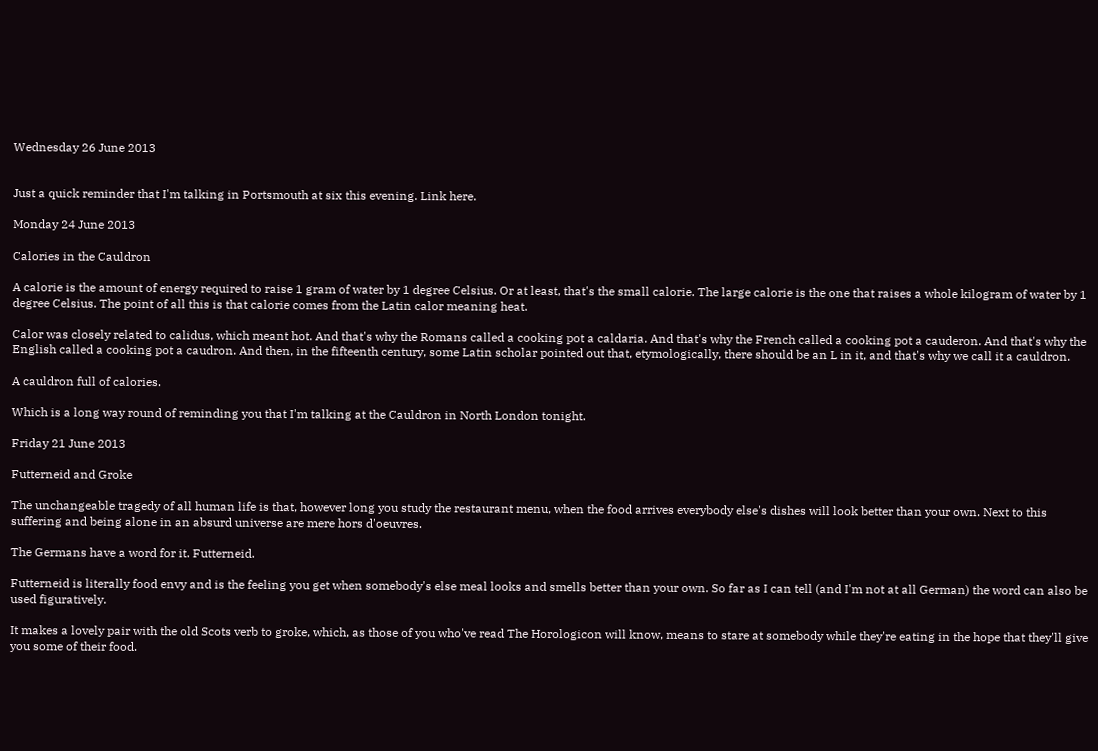Wednesday 26 June 2013


Just a quick reminder that I'm talking in Portsmouth at six this evening. Link here.

Monday 24 June 2013

Calories in the Cauldron

A calorie is the amount of energy required to raise 1 gram of water by 1 degree Celsius. Or at least, that's the small calorie. The large calorie is the one that raises a whole kilogram of water by 1 degree Celsius. The point of all this is that calorie comes from the Latin calor meaning heat.

Calor was closely related to calidus, which meant hot. And that's why the Romans called a cooking pot a caldaria. And that's why the French called a cooking pot a cauderon. And that's why the English called a cooking pot a caudron. And then, in the fifteenth century, some Latin scholar pointed out that, etymologically, there should be an L in it, and that's why we call it a cauldron.

A cauldron full of calories.

Which is a long way round of reminding you that I'm talking at the Cauldron in North London tonight.

Friday 21 June 2013

Futterneid and Groke

The unchangeable tragedy of all human life is that, however long you study the restaurant menu, when the food arrives everybody else's dishes will look better than your own. Next to this suffering and being alone in an absurd universe are mere hors d'oeuvres.

The Germans have a word for it. Futterneid.

Futterneid is literally food envy and is the feeling you get when somebody's else meal looks and smells better than your own. So far as I can tell (and I'm not at all German) the word can also be used figuratively.

It makes a lovely pair with the old Scots verb to groke, which, as those of you who've read The Horologicon will know, means to stare at somebody while they're eating in the hope that they'll give you some of their food.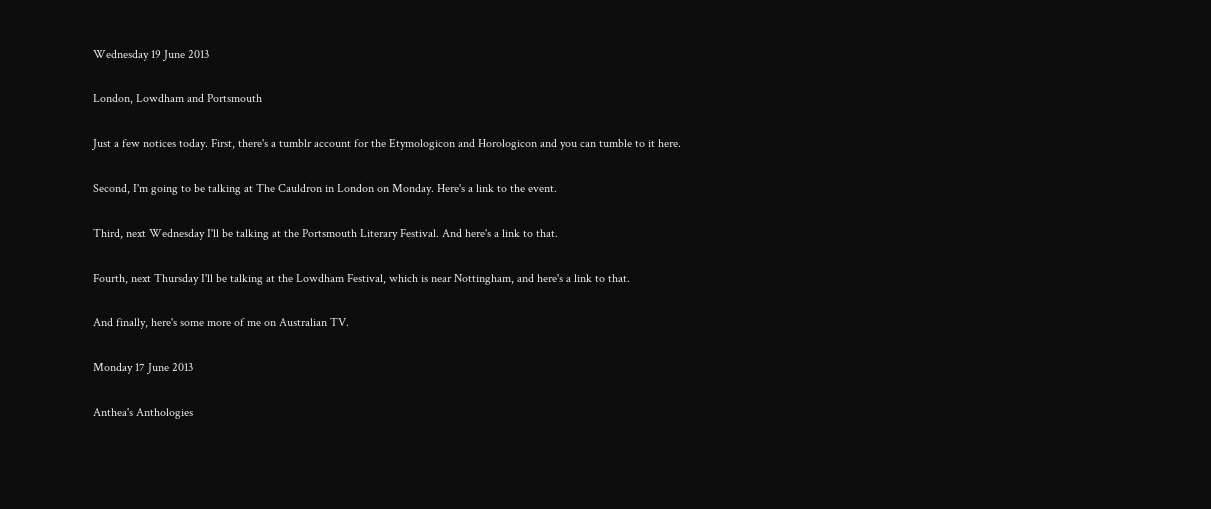Wednesday 19 June 2013

London, Lowdham and Portsmouth

Just a few notices today. First, there's a tumblr account for the Etymologicon and Horologicon and you can tumble to it here.

Second, I'm going to be talking at The Cauldron in London on Monday. Here's a link to the event.

Third, next Wednesday I'll be talking at the Portsmouth Literary Festival. And here's a link to that.

Fourth, next Thursday I'll be talking at the Lowdham Festival, which is near Nottingham, and here's a link to that.

And finally, here's some more of me on Australian TV.

Monday 17 June 2013

Anthea's Anthologies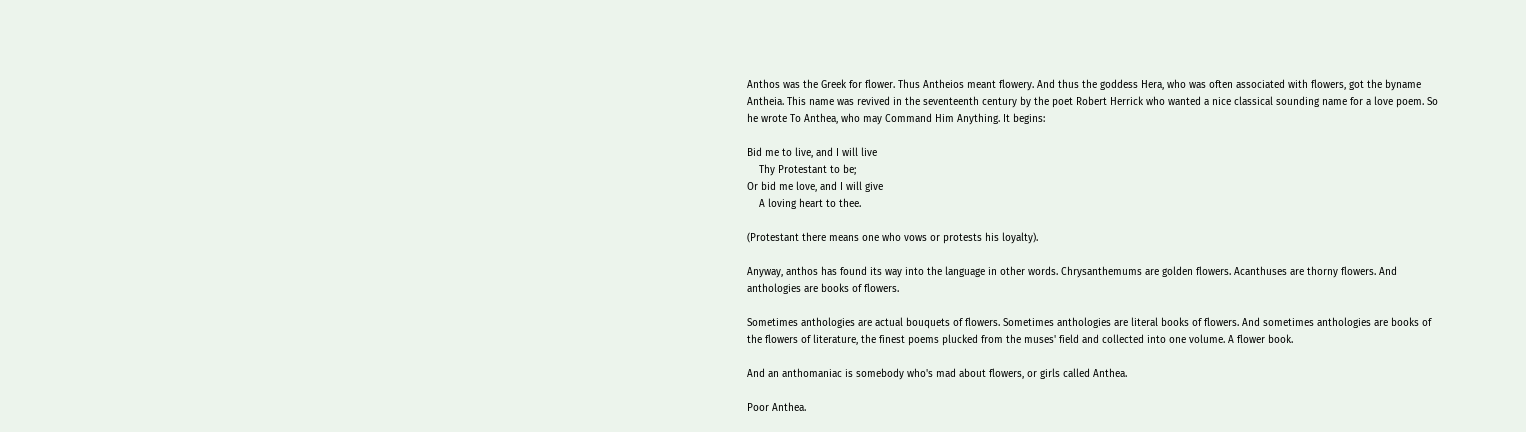Anthos was the Greek for flower. Thus Antheios meant flowery. And thus the goddess Hera, who was often associated with flowers, got the byname Antheia. This name was revived in the seventeenth century by the poet Robert Herrick who wanted a nice classical sounding name for a love poem. So he wrote To Anthea, who may Command Him Anything. It begins:

Bid me to live, and I will live
    Thy Protestant to be;
Or bid me love, and I will give
    A loving heart to thee.

(Protestant there means one who vows or protests his loyalty).

Anyway, anthos has found its way into the language in other words. Chrysanthemums are golden flowers. Acanthuses are thorny flowers. And anthologies are books of flowers.

Sometimes anthologies are actual bouquets of flowers. Sometimes anthologies are literal books of flowers. And sometimes anthologies are books of the flowers of literature, the finest poems plucked from the muses' field and collected into one volume. A flower book.

And an anthomaniac is somebody who's mad about flowers, or girls called Anthea.

Poor Anthea.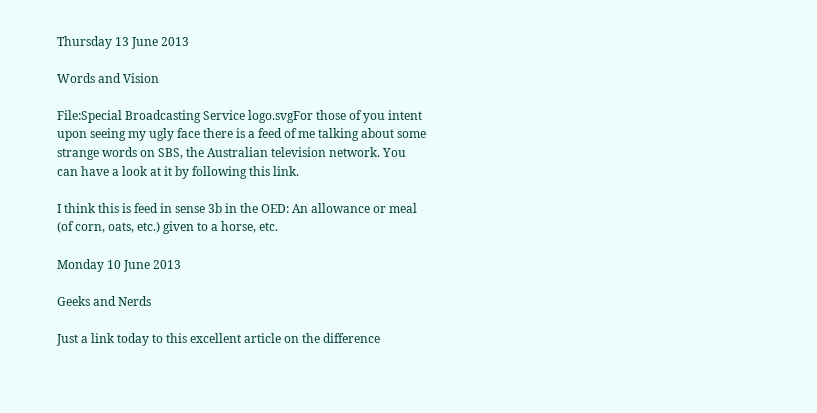Thursday 13 June 2013

Words and Vision

File:Special Broadcasting Service logo.svgFor those of you intent upon seeing my ugly face there is a feed of me talking about some strange words on SBS, the Australian television network. You can have a look at it by following this link.

I think this is feed in sense 3b in the OED: An allowance or meal (of corn, oats, etc.) given to a horse, etc.

Monday 10 June 2013

Geeks and Nerds

Just a link today to this excellent article on the difference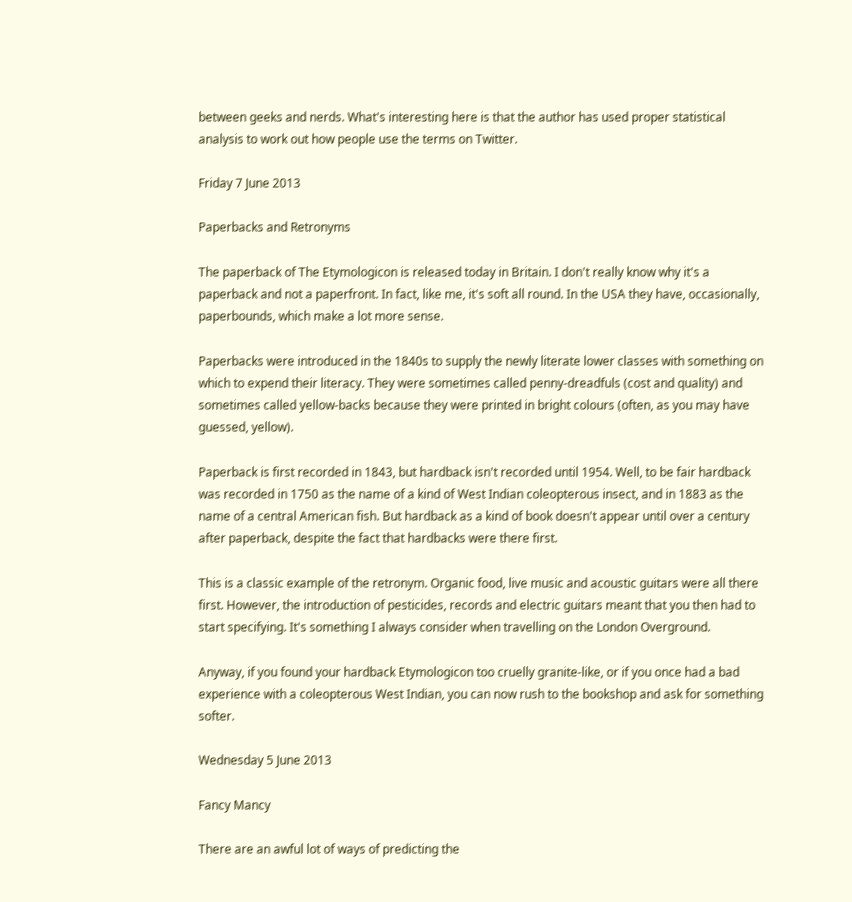between geeks and nerds. What's interesting here is that the author has used proper statistical analysis to work out how people use the terms on Twitter.

Friday 7 June 2013

Paperbacks and Retronyms

The paperback of The Etymologicon is released today in Britain. I don't really know why it's a paperback and not a paperfront. In fact, like me, it's soft all round. In the USA they have, occasionally, paperbounds, which make a lot more sense.

Paperbacks were introduced in the 1840s to supply the newly literate lower classes with something on which to expend their literacy. They were sometimes called penny-dreadfuls (cost and quality) and sometimes called yellow-backs because they were printed in bright colours (often, as you may have guessed, yellow).

Paperback is first recorded in 1843, but hardback isn't recorded until 1954. Well, to be fair hardback was recorded in 1750 as the name of a kind of West Indian coleopterous insect, and in 1883 as the name of a central American fish. But hardback as a kind of book doesn't appear until over a century after paperback, despite the fact that hardbacks were there first.

This is a classic example of the retronym. Organic food, live music and acoustic guitars were all there first. However, the introduction of pesticides, records and electric guitars meant that you then had to start specifying. It's something I always consider when travelling on the London Overground.

Anyway, if you found your hardback Etymologicon too cruelly granite-like, or if you once had a bad experience with a coleopterous West Indian, you can now rush to the bookshop and ask for something softer.

Wednesday 5 June 2013

Fancy Mancy

There are an awful lot of ways of predicting the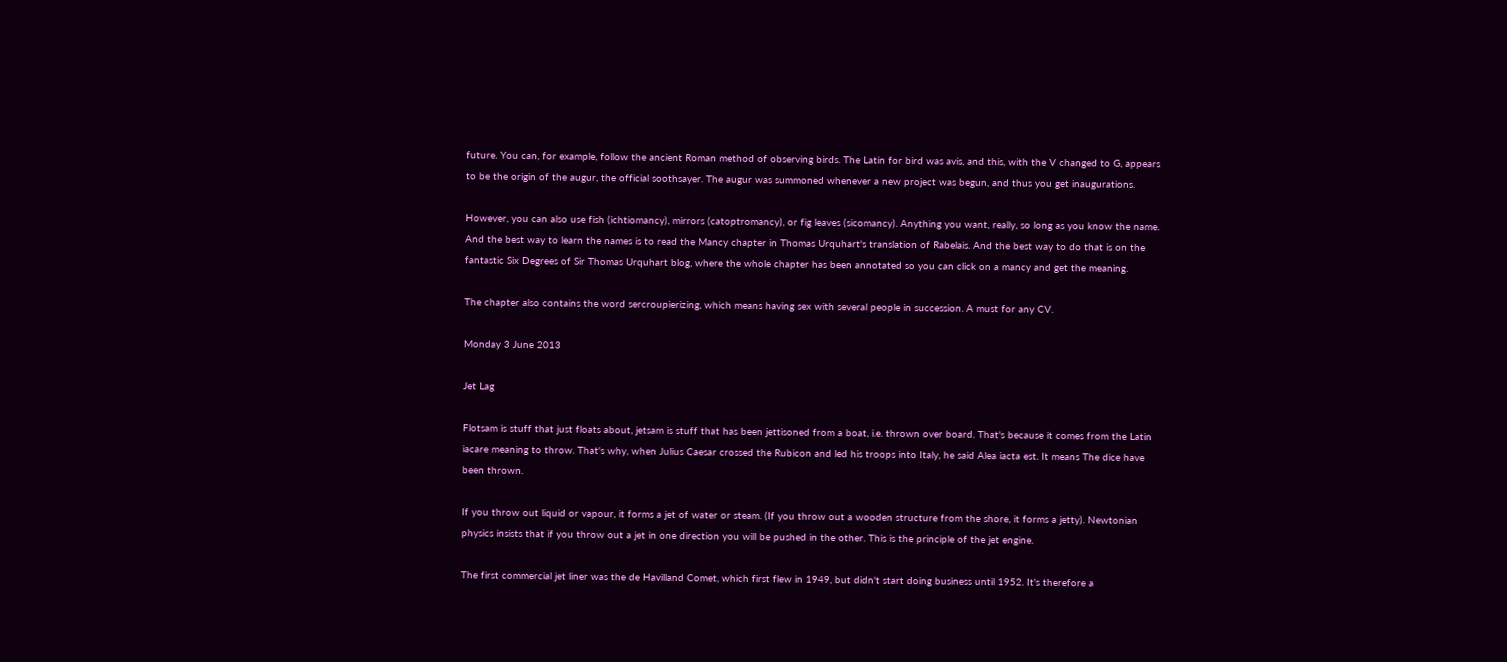future. You can, for example, follow the ancient Roman method of observing birds. The Latin for bird was avis, and this, with the V changed to G, appears to be the origin of the augur, the official soothsayer. The augur was summoned whenever a new project was begun, and thus you get inaugurations.

However, you can also use fish (ichtiomancy), mirrors (catoptromancy), or fig leaves (sicomancy). Anything you want, really, so long as you know the name. And the best way to learn the names is to read the Mancy chapter in Thomas Urquhart's translation of Rabelais. And the best way to do that is on the fantastic Six Degrees of Sir Thomas Urquhart blog, where the whole chapter has been annotated so you can click on a mancy and get the meaning.

The chapter also contains the word sercroupierizing, which means having sex with several people in succession. A must for any CV.

Monday 3 June 2013

Jet Lag

Flotsam is stuff that just floats about, jetsam is stuff that has been jettisoned from a boat, i.e. thrown over board. That's because it comes from the Latin iacare meaning to throw. That's why, when Julius Caesar crossed the Rubicon and led his troops into Italy, he said Alea iacta est. It means The dice have been thrown.

If you throw out liquid or vapour, it forms a jet of water or steam. (If you throw out a wooden structure from the shore, it forms a jetty). Newtonian physics insists that if you throw out a jet in one direction you will be pushed in the other. This is the principle of the jet engine.

The first commercial jet liner was the de Havilland Comet, which first flew in 1949, but didn't start doing business until 1952. It's therefore a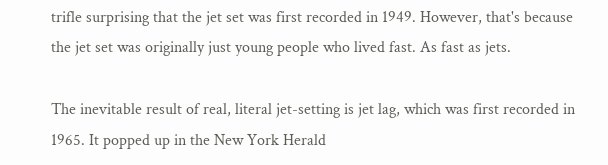trifle surprising that the jet set was first recorded in 1949. However, that's because the jet set was originally just young people who lived fast. As fast as jets.

The inevitable result of real, literal jet-setting is jet lag, which was first recorded in 1965. It popped up in the New York Herald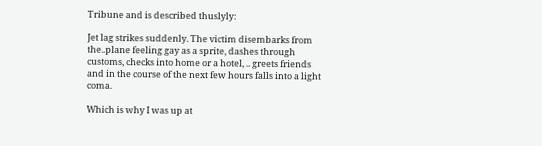Tribune and is described thuslyly:

Jet lag strikes suddenly. The victim disembarks from the..plane feeling gay as a sprite, dashes through customs, checks into home or a hotel, .. greets friends and in the course of the next few hours falls into a light coma.

Which is why I was up at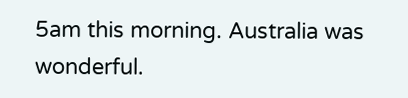5am this morning. Australia was wonderful.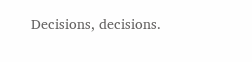Decisions, decisions.